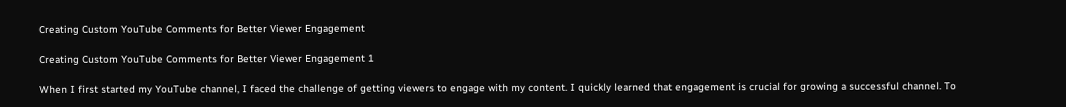Creating Custom YouTube Comments for Better Viewer Engagement

Creating Custom YouTube Comments for Better Viewer Engagement 1

When I first started my YouTube channel, I faced the challenge of getting viewers to engage with my content. I quickly learned that engagement is crucial for growing a successful channel. To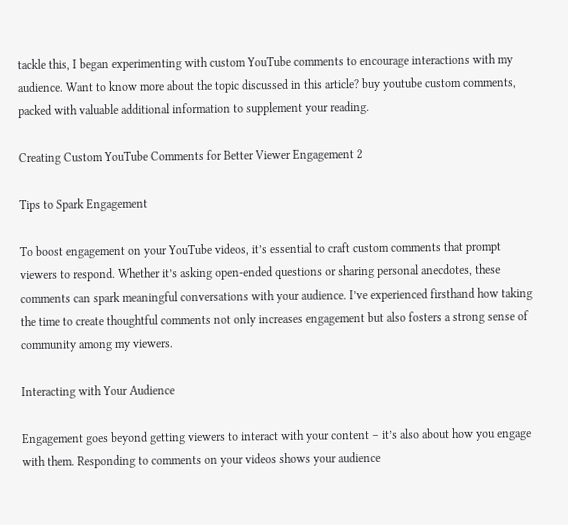tackle this, I began experimenting with custom YouTube comments to encourage interactions with my audience. Want to know more about the topic discussed in this article? buy youtube custom comments, packed with valuable additional information to supplement your reading.

Creating Custom YouTube Comments for Better Viewer Engagement 2

Tips to Spark Engagement

To boost engagement on your YouTube videos, it’s essential to craft custom comments that prompt viewers to respond. Whether it’s asking open-ended questions or sharing personal anecdotes, these comments can spark meaningful conversations with your audience. I’ve experienced firsthand how taking the time to create thoughtful comments not only increases engagement but also fosters a strong sense of community among my viewers.

Interacting with Your Audience

Engagement goes beyond getting viewers to interact with your content – it’s also about how you engage with them. Responding to comments on your videos shows your audience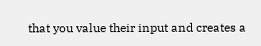that you value their input and creates a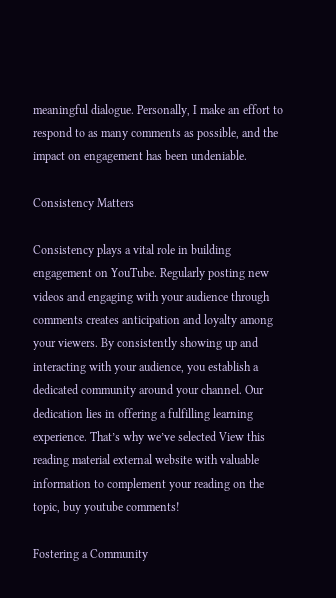meaningful dialogue. Personally, I make an effort to respond to as many comments as possible, and the impact on engagement has been undeniable.

Consistency Matters

Consistency plays a vital role in building engagement on YouTube. Regularly posting new videos and engaging with your audience through comments creates anticipation and loyalty among your viewers. By consistently showing up and interacting with your audience, you establish a dedicated community around your channel. Our dedication lies in offering a fulfilling learning experience. That’s why we’ve selected View this reading material external website with valuable information to complement your reading on the topic, buy youtube comments!

Fostering a Community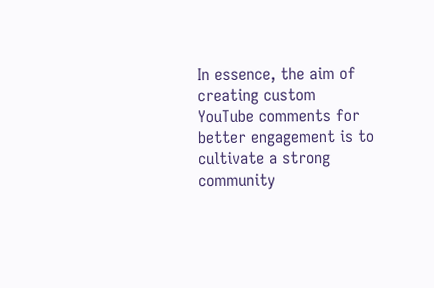In essence, the aim of creating custom YouTube comments for better engagement is to cultivate a strong community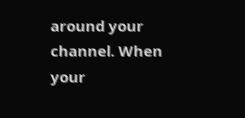around your channel. When your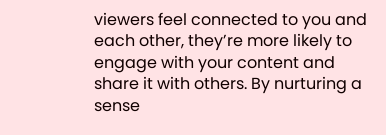viewers feel connected to you and each other, they’re more likely to engage with your content and share it with others. By nurturing a sense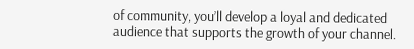of community, you’ll develop a loyal and dedicated audience that supports the growth of your channel.